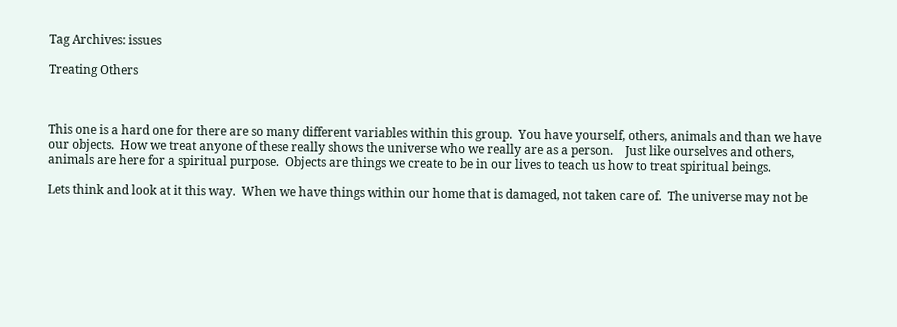Tag Archives: issues

Treating Others



This one is a hard one for there are so many different variables within this group.  You have yourself, others, animals and than we have our objects.  How we treat anyone of these really shows the universe who we really are as a person.    Just like ourselves and others, animals are here for a spiritual purpose.  Objects are things we create to be in our lives to teach us how to treat spiritual beings.

Lets think and look at it this way.  When we have things within our home that is damaged, not taken care of.  The universe may not be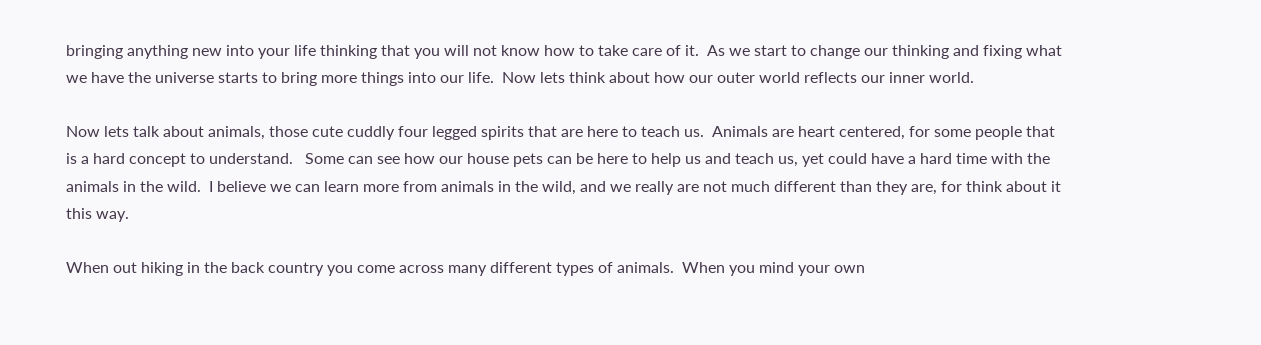bringing anything new into your life thinking that you will not know how to take care of it.  As we start to change our thinking and fixing what we have the universe starts to bring more things into our life.  Now lets think about how our outer world reflects our inner world.

Now lets talk about animals, those cute cuddly four legged spirits that are here to teach us.  Animals are heart centered, for some people that is a hard concept to understand.   Some can see how our house pets can be here to help us and teach us, yet could have a hard time with the animals in the wild.  I believe we can learn more from animals in the wild, and we really are not much different than they are, for think about it this way.

When out hiking in the back country you come across many different types of animals.  When you mind your own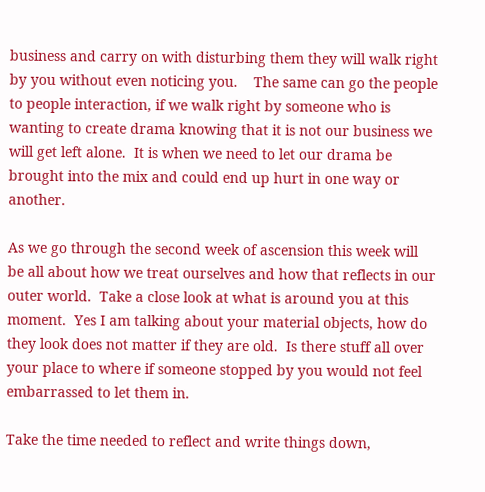business and carry on with disturbing them they will walk right by you without even noticing you.    The same can go the people to people interaction, if we walk right by someone who is wanting to create drama knowing that it is not our business we will get left alone.  It is when we need to let our drama be brought into the mix and could end up hurt in one way or another.

As we go through the second week of ascension this week will be all about how we treat ourselves and how that reflects in our outer world.  Take a close look at what is around you at this moment.  Yes I am talking about your material objects, how do they look does not matter if they are old.  Is there stuff all over your place to where if someone stopped by you would not feel embarrassed to let them in.

Take the time needed to reflect and write things down,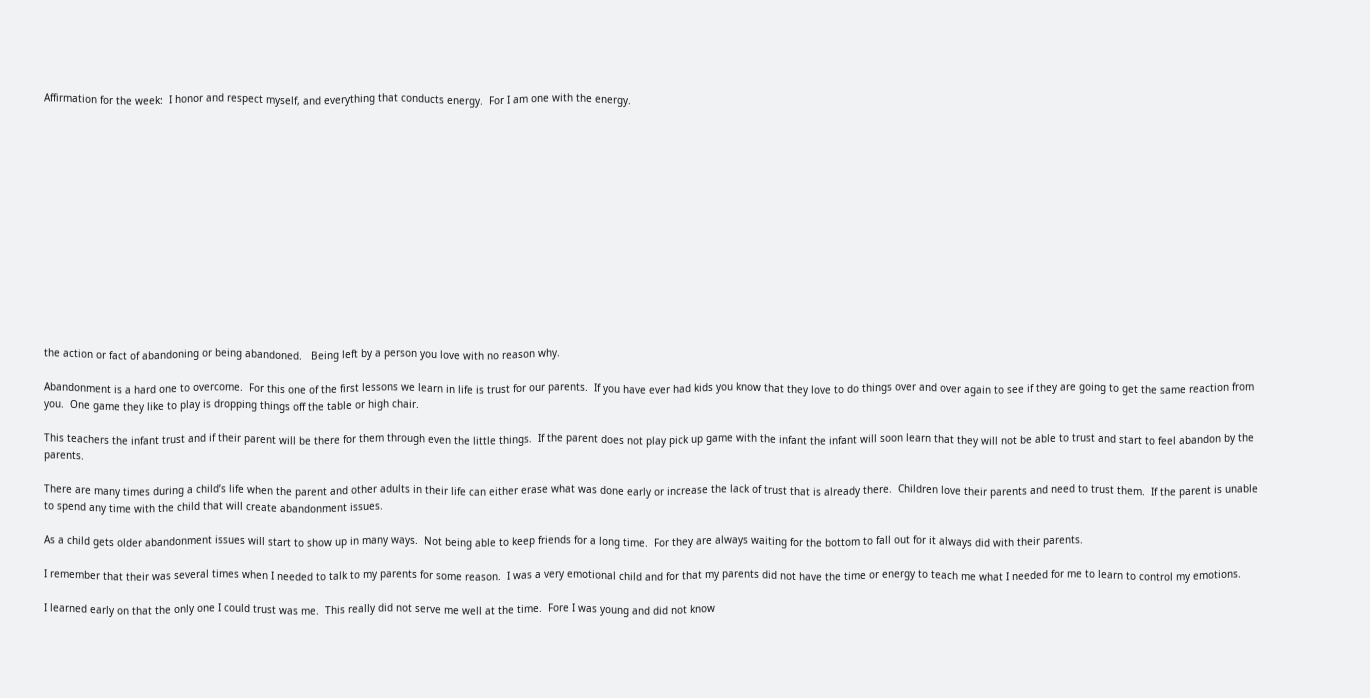Affirmation for the week:  I honor and respect myself, and everything that conducts energy.  For I am one with the energy.














the action or fact of abandoning or being abandoned.   Being left by a person you love with no reason why.

Abandonment is a hard one to overcome.  For this one of the first lessons we learn in life is trust for our parents.  If you have ever had kids you know that they love to do things over and over again to see if they are going to get the same reaction from you.  One game they like to play is dropping things off the table or high chair.

This teachers the infant trust and if their parent will be there for them through even the little things.  If the parent does not play pick up game with the infant the infant will soon learn that they will not be able to trust and start to feel abandon by the parents.

There are many times during a child’s life when the parent and other adults in their life can either erase what was done early or increase the lack of trust that is already there.  Children love their parents and need to trust them.  If the parent is unable to spend any time with the child that will create abandonment issues.

As a child gets older abandonment issues will start to show up in many ways.  Not being able to keep friends for a long time.  For they are always waiting for the bottom to fall out for it always did with their parents.

I remember that their was several times when I needed to talk to my parents for some reason.  I was a very emotional child and for that my parents did not have the time or energy to teach me what I needed for me to learn to control my emotions.

I learned early on that the only one I could trust was me.  This really did not serve me well at the time.  Fore I was young and did not know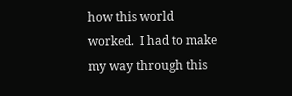how this world worked.  I had to make my way through this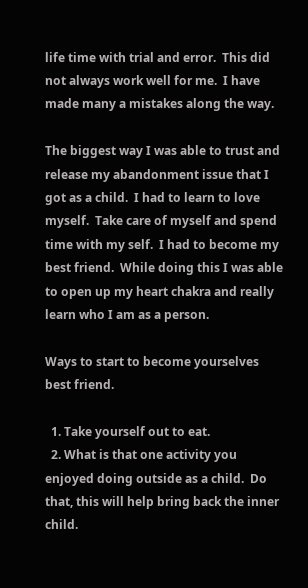life time with trial and error.  This did not always work well for me.  I have made many a mistakes along the way.

The biggest way I was able to trust and release my abandonment issue that I got as a child.  I had to learn to love myself.  Take care of myself and spend time with my self.  I had to become my best friend.  While doing this I was able to open up my heart chakra and really learn who I am as a person.

Ways to start to become yourselves best friend.

  1. Take yourself out to eat.
  2. What is that one activity you enjoyed doing outside as a child.  Do that, this will help bring back the inner child.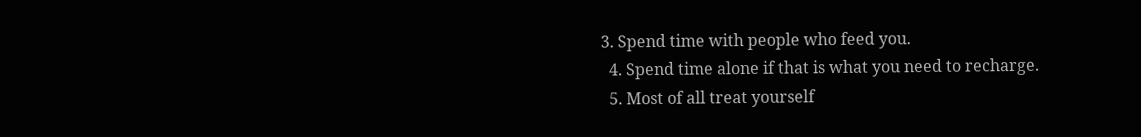3. Spend time with people who feed you.
  4. Spend time alone if that is what you need to recharge.
  5. Most of all treat yourself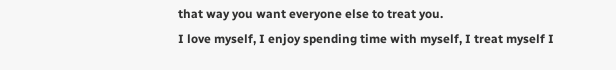that way you want everyone else to treat you.
I love myself, I enjoy spending time with myself, I treat myself I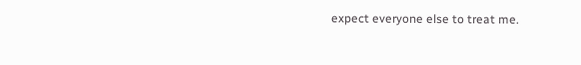expect everyone else to treat me.